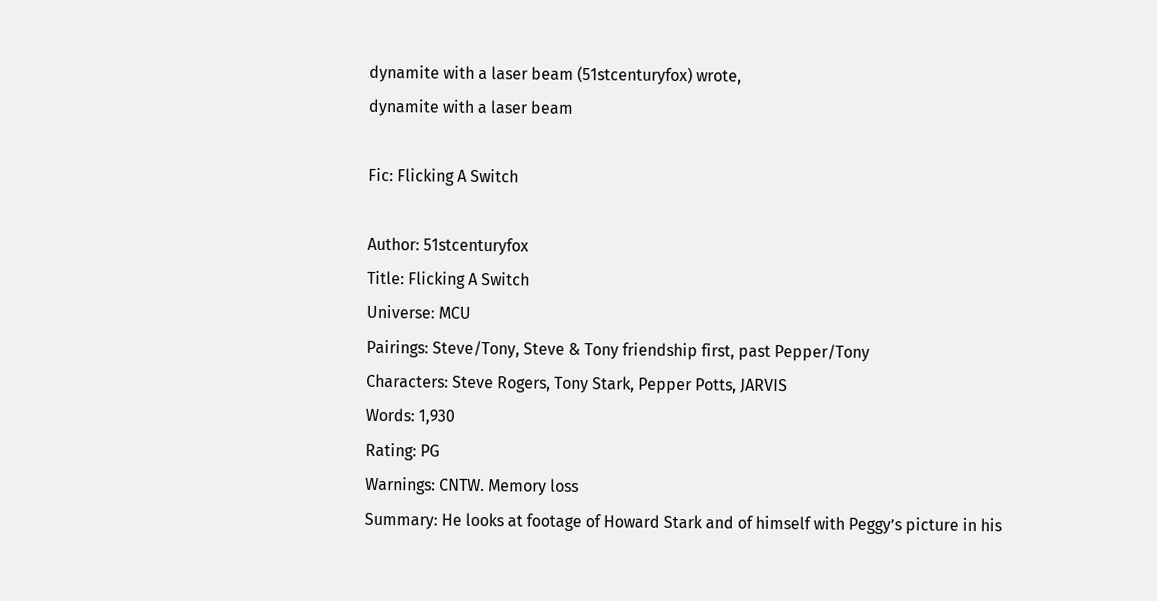dynamite with a laser beam (51stcenturyfox) wrote,
dynamite with a laser beam

Fic: Flicking A Switch

Author: 51stcenturyfox
Title: Flicking A Switch
Universe: MCU
Pairings: Steve/Tony, Steve & Tony friendship first, past Pepper/Tony
Characters: Steve Rogers, Tony Stark, Pepper Potts, JARVIS
Words: 1,930
Rating: PG
Warnings: CNTW. Memory loss
Summary: He looks at footage of Howard Stark and of himself with Peggy’s picture in his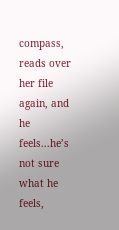compass, reads over her file again, and he feels...he’s not sure what he feels,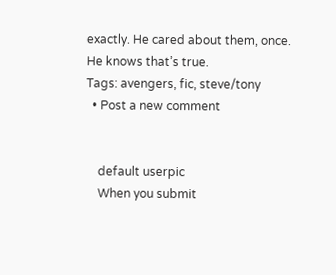exactly. He cared about them, once. He knows that’s true.
Tags: avengers, fic, steve/tony
  • Post a new comment


    default userpic
    When you submit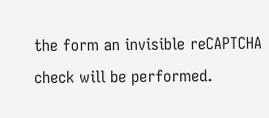the form an invisible reCAPTCHA check will be performed.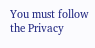You must follow the Privacy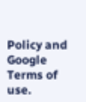Policy and Google Terms of use.